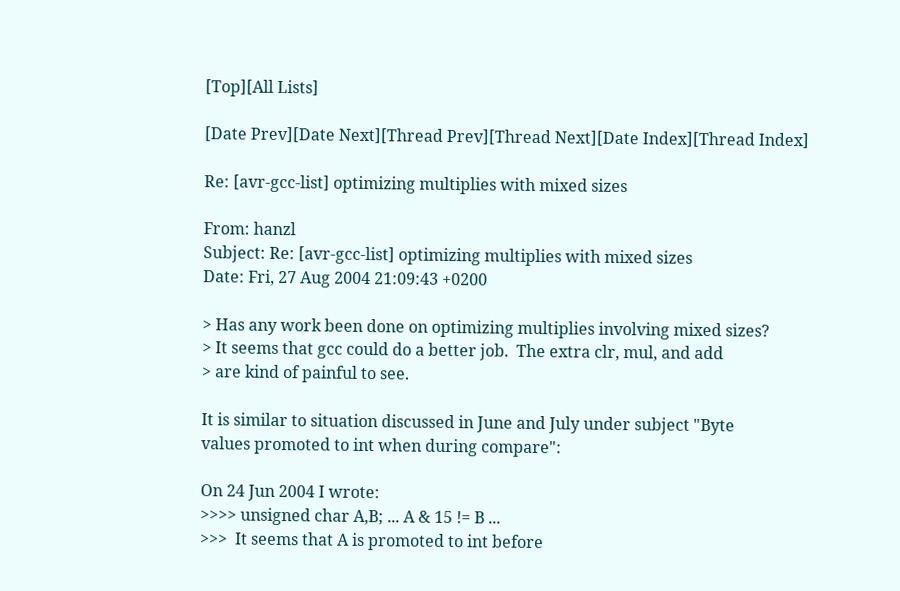[Top][All Lists]

[Date Prev][Date Next][Thread Prev][Thread Next][Date Index][Thread Index]

Re: [avr-gcc-list] optimizing multiplies with mixed sizes

From: hanzl
Subject: Re: [avr-gcc-list] optimizing multiplies with mixed sizes
Date: Fri, 27 Aug 2004 21:09:43 +0200

> Has any work been done on optimizing multiplies involving mixed sizes?
> It seems that gcc could do a better job.  The extra clr, mul, and add
> are kind of painful to see.

It is similar to situation discussed in June and July under subject "Byte
values promoted to int when during compare":

On 24 Jun 2004 I wrote:
>>>> unsigned char A,B; ... A & 15 != B ...
>>>  It seems that A is promoted to int before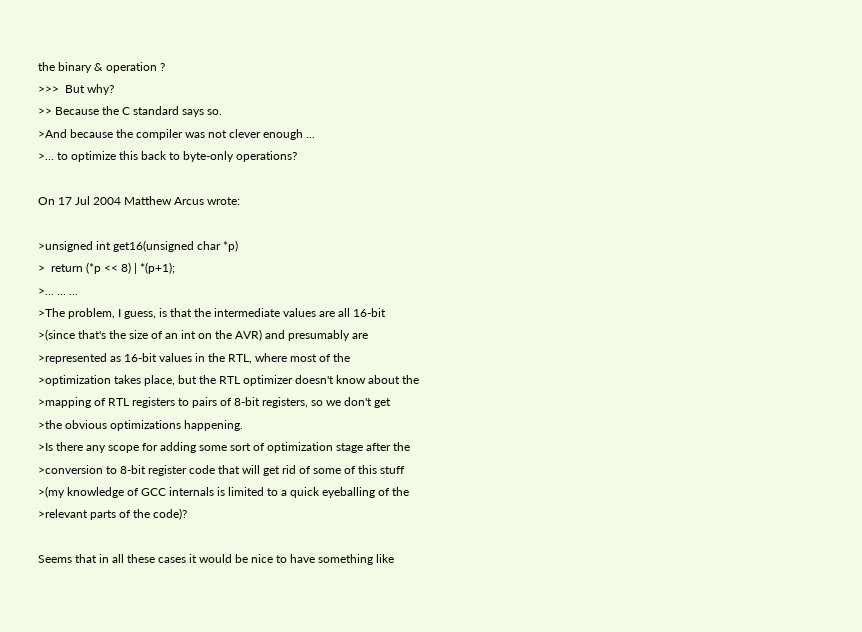the binary & operation ?
>>>  But why?
>> Because the C standard says so.
>And because the compiler was not clever enough ...
>... to optimize this back to byte-only operations?

On 17 Jul 2004 Matthew Arcus wrote:

>unsigned int get16(unsigned char *p)
>  return (*p << 8) | *(p+1);
>... ... ...
>The problem, I guess, is that the intermediate values are all 16-bit
>(since that's the size of an int on the AVR) and presumably are
>represented as 16-bit values in the RTL, where most of the
>optimization takes place, but the RTL optimizer doesn't know about the
>mapping of RTL registers to pairs of 8-bit registers, so we don't get
>the obvious optimizations happening.
>Is there any scope for adding some sort of optimization stage after the
>conversion to 8-bit register code that will get rid of some of this stuff
>(my knowledge of GCC internals is limited to a quick eyeballing of the
>relevant parts of the code)?

Seems that in all these cases it would be nice to have something like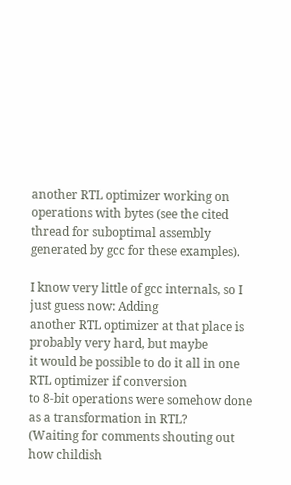another RTL optimizer working on operations with bytes (see the cited
thread for suboptimal assembly generated by gcc for these examples).

I know very little of gcc internals, so I just guess now: Adding
another RTL optimizer at that place is probably very hard, but maybe
it would be possible to do it all in one RTL optimizer if conversion
to 8-bit operations were somehow done as a transformation in RTL?
(Waiting for comments shouting out how childish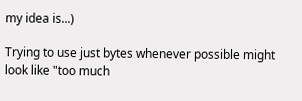my idea is...)

Trying to use just bytes whenever possible might look like "too much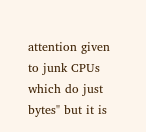attention given to junk CPUs which do just bytes" but it is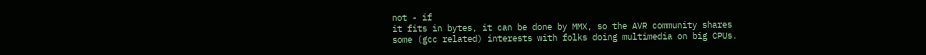not - if
it fits in bytes, it can be done by MMX, so the AVR community shares
some (gcc related) interests with folks doing multimedia on big CPUs.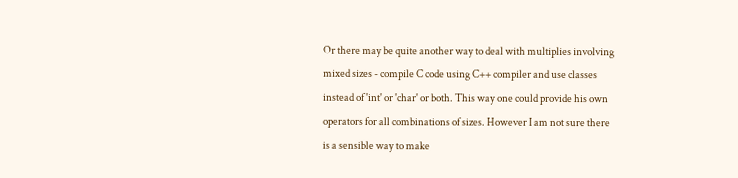Or there may be quite another way to deal with multiplies involving
mixed sizes - compile C code using C++ compiler and use classes
instead of 'int' or 'char' or both. This way one could provide his own
operators for all combinations of sizes. However I am not sure there
is a sensible way to make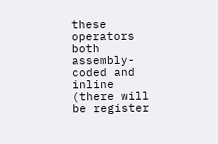these operators both assembly-coded and
inline (there will be register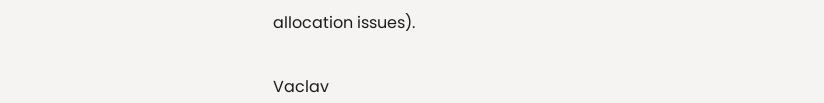allocation issues).


Vaclav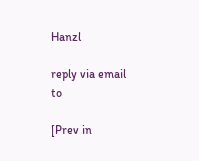Hanzl

reply via email to

[Prev in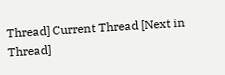Thread] Current Thread [Next in Thread]